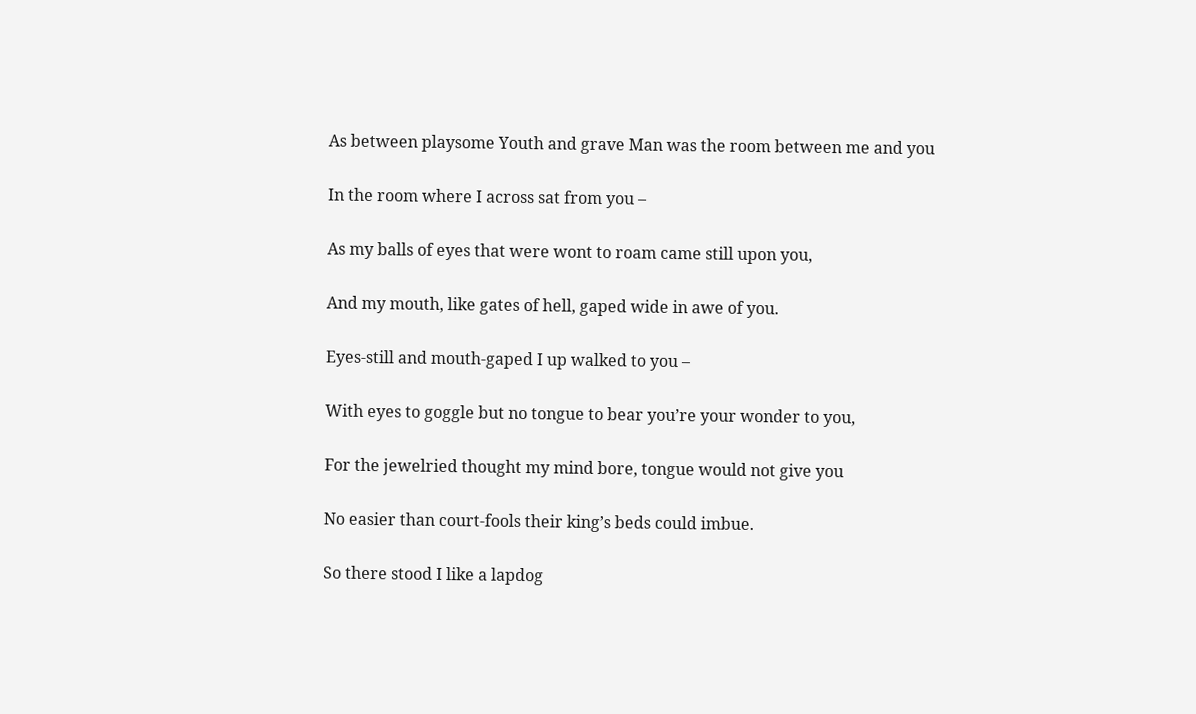As between playsome Youth and grave Man was the room between me and you

In the room where I across sat from you –

As my balls of eyes that were wont to roam came still upon you,

And my mouth, like gates of hell, gaped wide in awe of you.

Eyes-still and mouth-gaped I up walked to you –

With eyes to goggle but no tongue to bear you’re your wonder to you,

For the jewelried thought my mind bore, tongue would not give you

No easier than court-fools their king’s beds could imbue.

So there stood I like a lapdog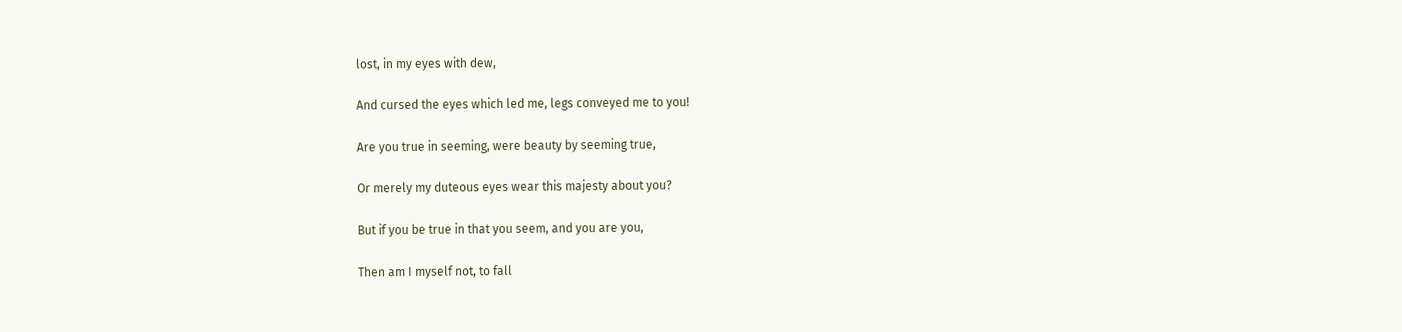lost, in my eyes with dew,

And cursed the eyes which led me, legs conveyed me to you!

Are you true in seeming, were beauty by seeming true,

Or merely my duteous eyes wear this majesty about you?

But if you be true in that you seem, and you are you,

Then am I myself not, to fall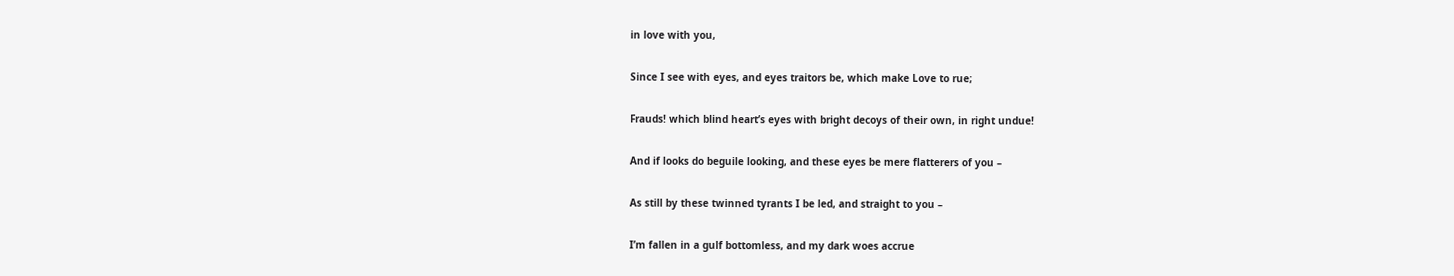in love with you,

Since I see with eyes, and eyes traitors be, which make Love to rue;

Frauds! which blind heart’s eyes with bright decoys of their own, in right undue!

And if looks do beguile looking, and these eyes be mere flatterers of you –

As still by these twinned tyrants I be led, and straight to you –

I’m fallen in a gulf bottomless, and my dark woes accrue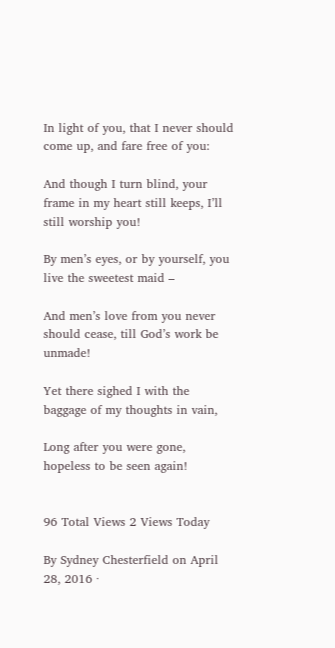In light of you, that I never should come up, and fare free of you:

And though I turn blind, your frame in my heart still keeps, I’ll still worship you!

By men’s eyes, or by yourself, you live the sweetest maid –

And men’s love from you never should cease, till God’s work be unmade!

Yet there sighed I with the baggage of my thoughts in vain,

Long after you were gone, hopeless to be seen again!


96 Total Views 2 Views Today

By Sydney Chesterfield on April 28, 2016 ·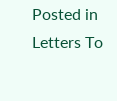Posted in Letters To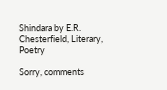Shindara by E.R. Chesterfield, Literary, Poetry

Sorry, comments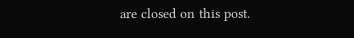are closed on this post.